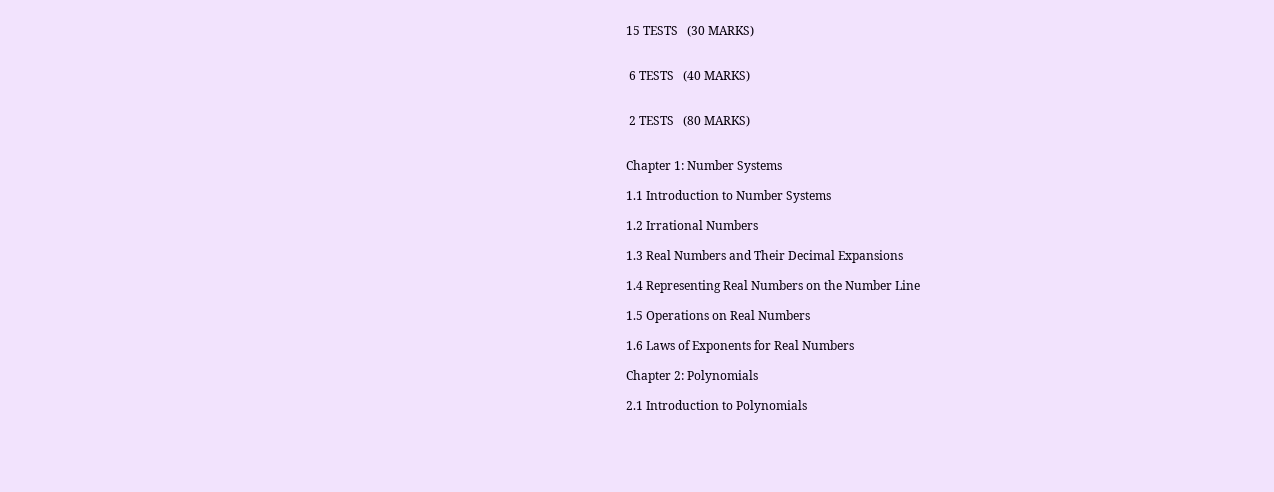15 TESTS   (30 MARKS)


 6 TESTS   (40 MARKS)


 2 TESTS   (80 MARKS)


Chapter 1: Number Systems

1.1 Introduction to Number Systems

1.2 Irrational Numbers

1.3 Real Numbers and Their Decimal Expansions

1.4 Representing Real Numbers on the Number Line

1.5 Operations on Real Numbers

1.6 Laws of Exponents for Real Numbers

Chapter 2: Polynomials

2.1 Introduction to Polynomials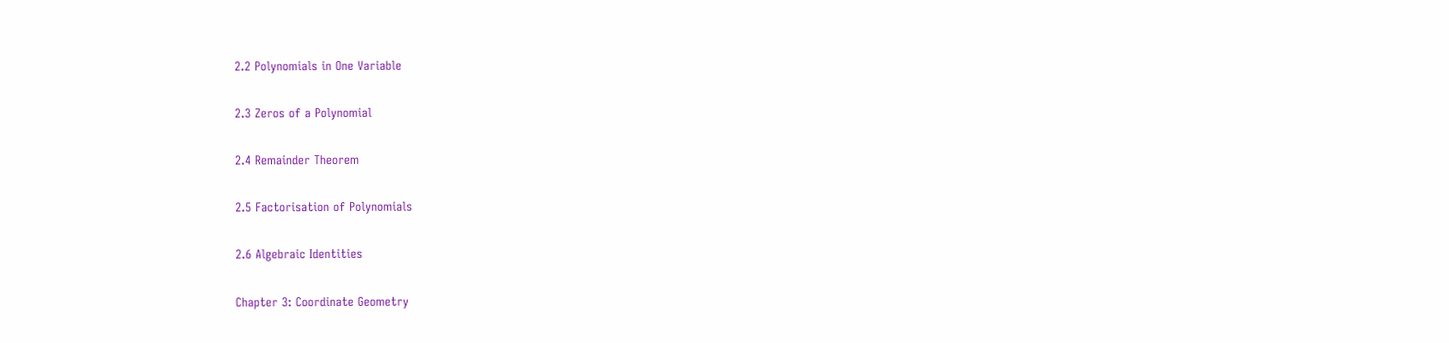2.2 Polynomials in One Variable

2.3 Zeros of a Polynomial

2.4 Remainder Theorem

2.5 Factorisation of Polynomials

2.6 Algebraic Identities

Chapter 3: Coordinate Geometry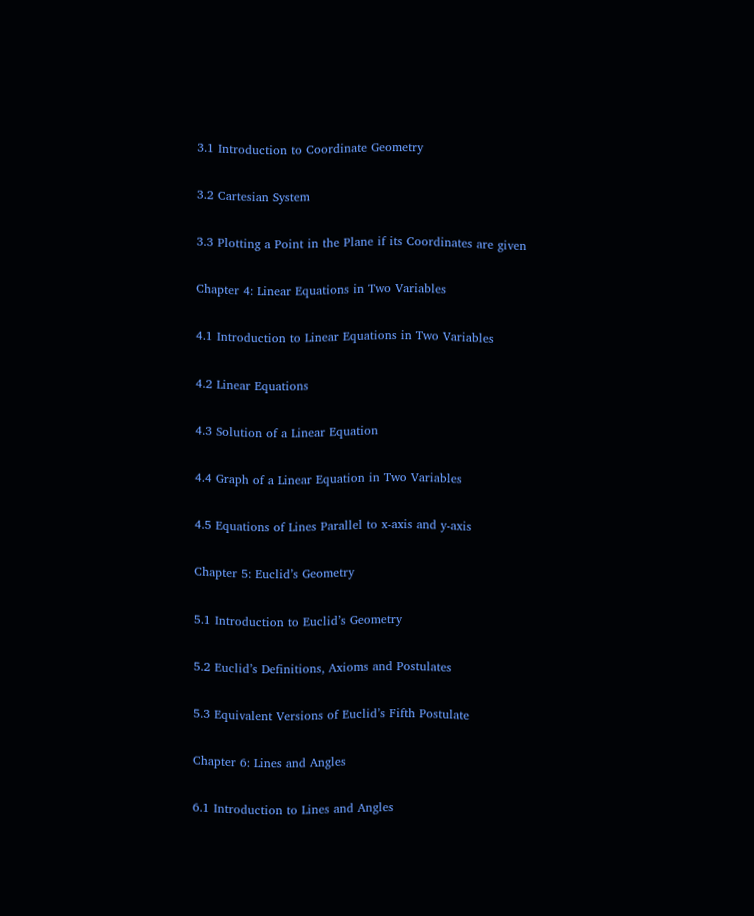3.1 Introduction to Coordinate Geometry

3.2 Cartesian System

3.3 Plotting a Point in the Plane if its Coordinates are given

Chapter 4: Linear Equations in Two Variables

4.1 Introduction to Linear Equations in Two Variables

4.2 Linear Equations

4.3 Solution of a Linear Equation

4.4 Graph of a Linear Equation in Two Variables

4.5 Equations of Lines Parallel to x-axis and y-axis

Chapter 5: Euclid’s Geometry

5.1 Introduction to Euclid’s Geometry

5.2 Euclid’s Definitions, Axioms and Postulates

5.3 Equivalent Versions of Euclid’s Fifth Postulate

Chapter 6: Lines and Angles

6.1 Introduction to Lines and Angles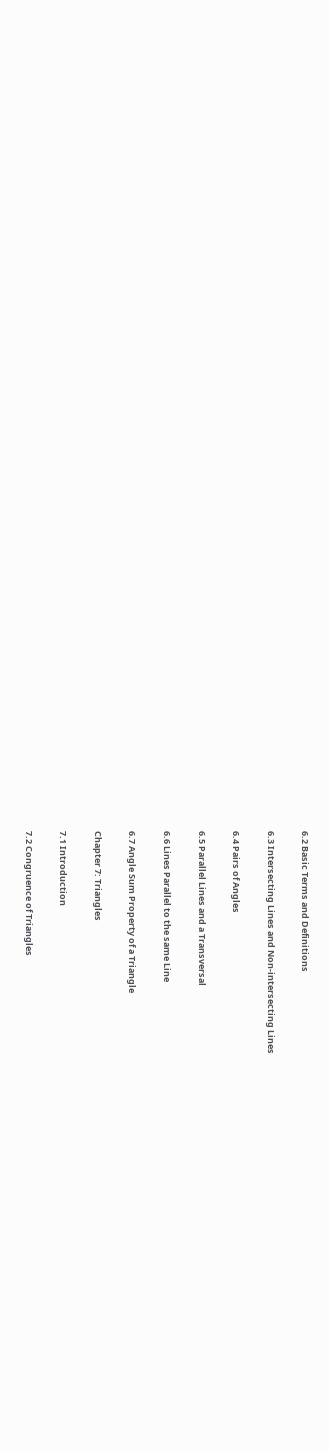6.2 Basic Terms and Definitions

6.3 Intersecting Lines and Non-intersecting Lines

6.4 Pairs of Angles

6.5 Parallel Lines and a Transversal

6.6 Lines Parallel to the same Line

6.7 Angle Sum Property of a Triangle

Chapter 7: Triangles

7.1 Introduction

7.2 Congruence of Triangles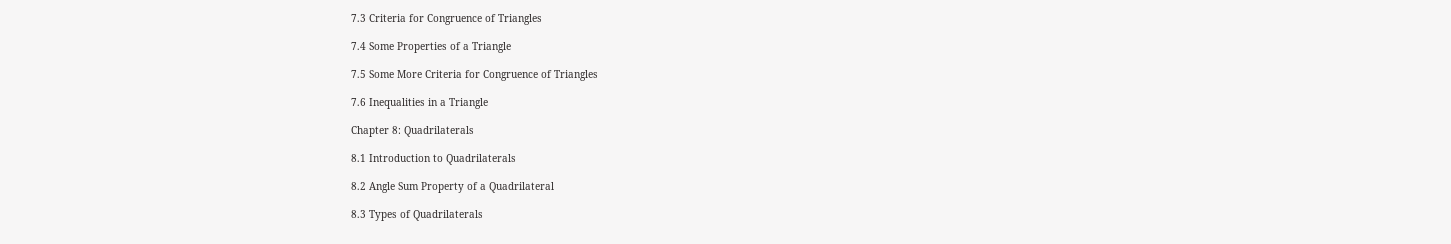7.3 Criteria for Congruence of Triangles

7.4 Some Properties of a Triangle

7.5 Some More Criteria for Congruence of Triangles

7.6 Inequalities in a Triangle

Chapter 8: Quadrilaterals

8.1 Introduction to Quadrilaterals

8.2 Angle Sum Property of a Quadrilateral

8.3 Types of Quadrilaterals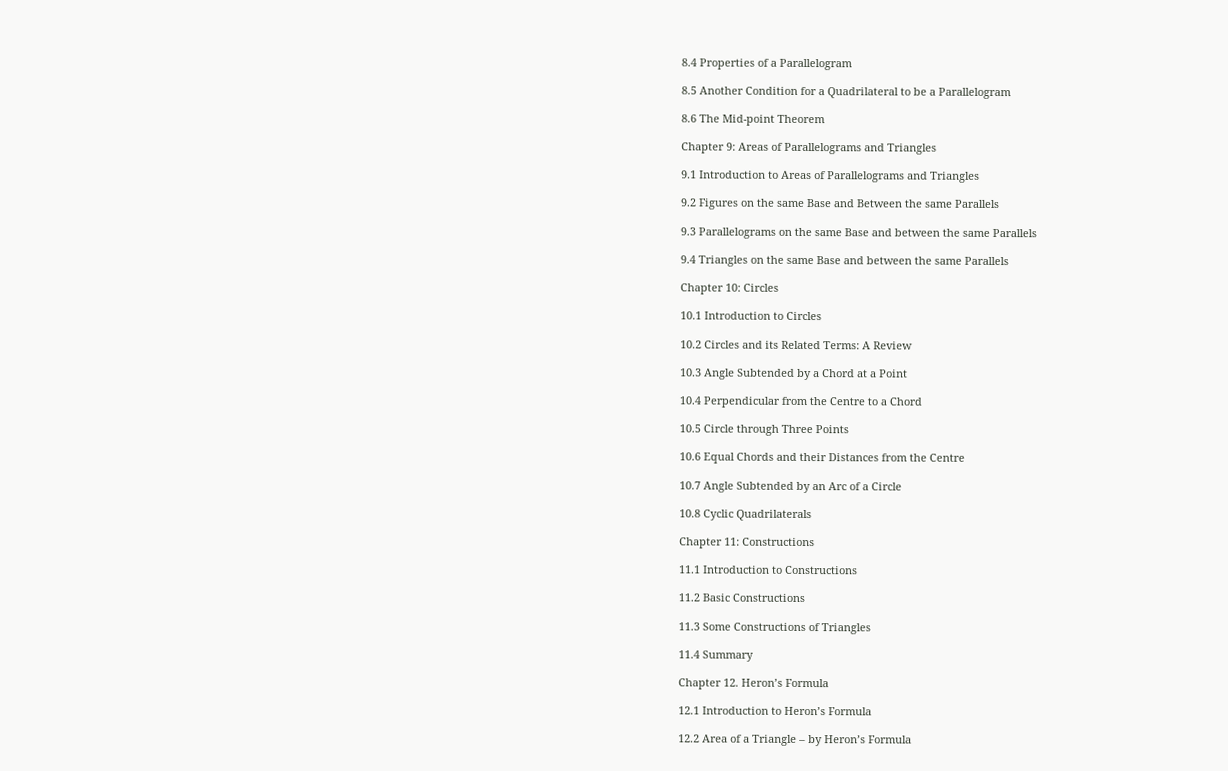8.4 Properties of a Parallelogram

8.5 Another Condition for a Quadrilateral to be a Parallelogram

8.6 The Mid-point Theorem

Chapter 9: Areas of Parallelograms and Triangles

9.1 Introduction to Areas of Parallelograms and Triangles

9.2 Figures on the same Base and Between the same Parallels

9.3 Parallelograms on the same Base and between the same Parallels

9.4 Triangles on the same Base and between the same Parallels

Chapter 10: Circles

10.1 Introduction to Circles

10.2 Circles and its Related Terms: A Review

10.3 Angle Subtended by a Chord at a Point

10.4 Perpendicular from the Centre to a Chord

10.5 Circle through Three Points

10.6 Equal Chords and their Distances from the Centre

10.7 Angle Subtended by an Arc of a Circle

10.8 Cyclic Quadrilaterals

Chapter 11: Constructions

11.1 Introduction to Constructions

11.2 Basic Constructions

11.3 Some Constructions of Triangles

11.4 Summary

Chapter 12. Heron’s Formula

12.1 Introduction to Heron’s Formula

12.2 Area of a Triangle – by Heron’s Formula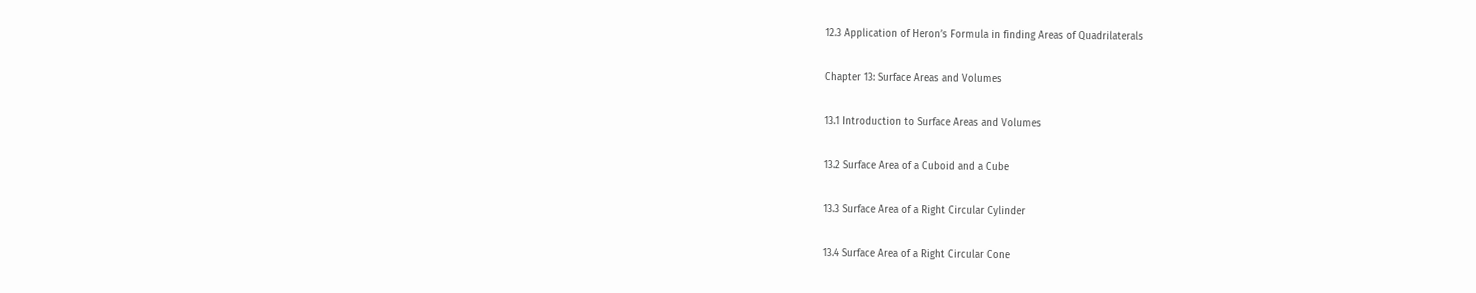12.3 Application of Heron’s Formula in finding Areas of Quadrilaterals

Chapter 13: Surface Areas and Volumes

13.1 Introduction to Surface Areas and Volumes

13.2 Surface Area of a Cuboid and a Cube

13.3 Surface Area of a Right Circular Cylinder

13.4 Surface Area of a Right Circular Cone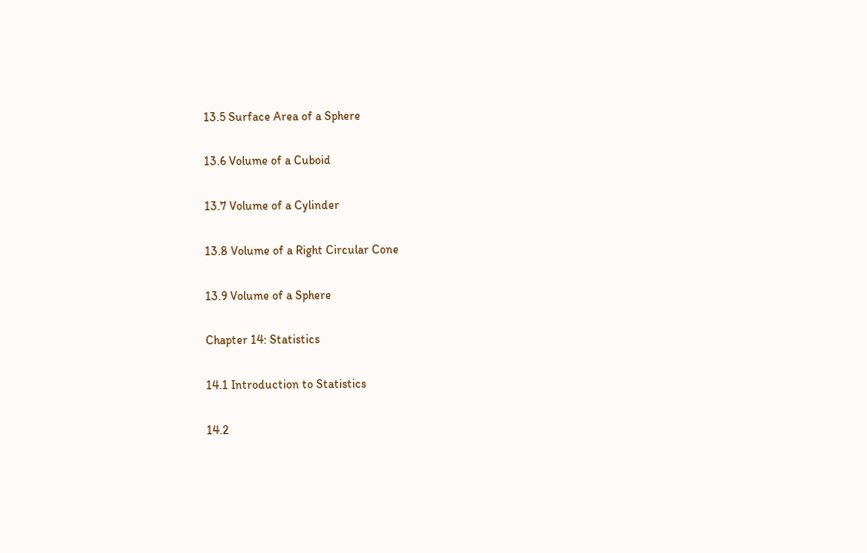13.5 Surface Area of a Sphere

13.6 Volume of a Cuboid

13.7 Volume of a Cylinder

13.8 Volume of a Right Circular Cone

13.9 Volume of a Sphere

Chapter 14: Statistics

14.1 Introduction to Statistics

14.2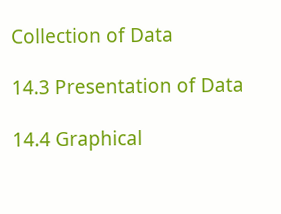Collection of Data

14.3 Presentation of Data

14.4 Graphical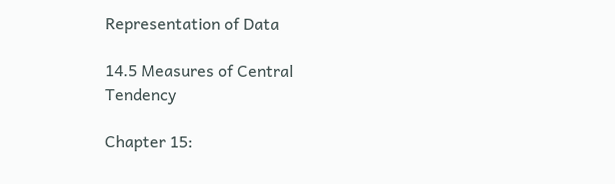Representation of Data

14.5 Measures of Central Tendency

Chapter 15: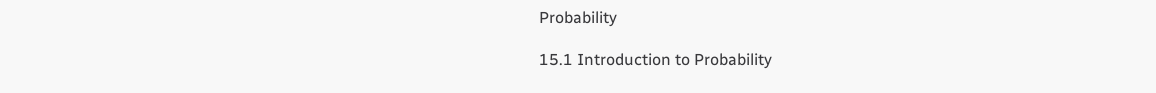Probability

15.1 Introduction to Probability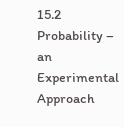15.2 Probability – an Experimental Approach